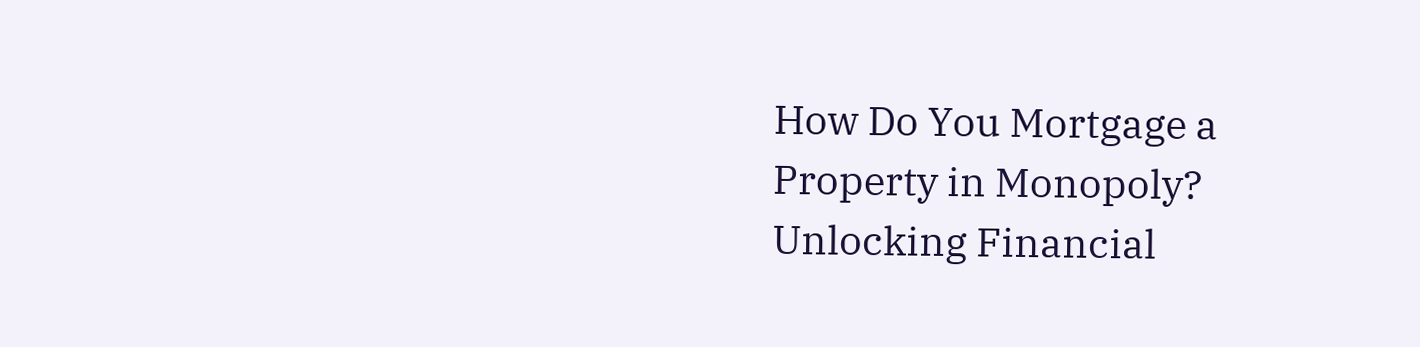How Do You Mortgage a Property in Monopoly? Unlocking Financial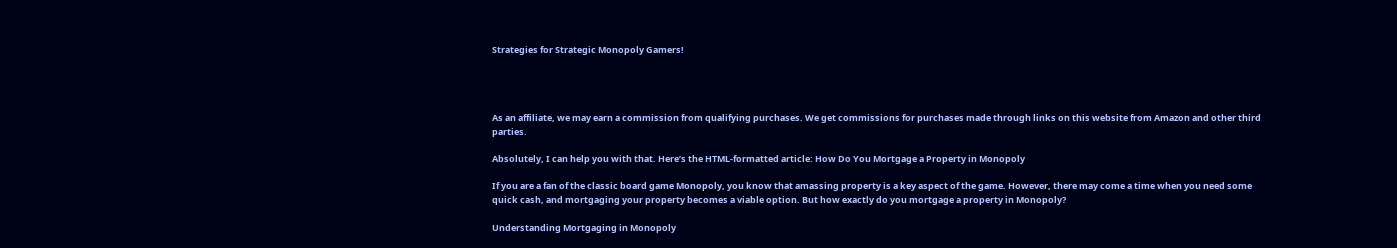Strategies for Strategic Monopoly Gamers!




As an affiliate, we may earn a commission from qualifying purchases. We get commissions for purchases made through links on this website from Amazon and other third parties.

Absolutely, I can help you with that. Here’s the HTML-formatted article: How Do You Mortgage a Property in Monopoly

If you are a fan of the classic board game Monopoly, you know that amassing property is a key aspect of the game. However, there may come a time when you need some quick cash, and mortgaging your property becomes a viable option. But how exactly do you mortgage a property in Monopoly?

Understanding Mortgaging in Monopoly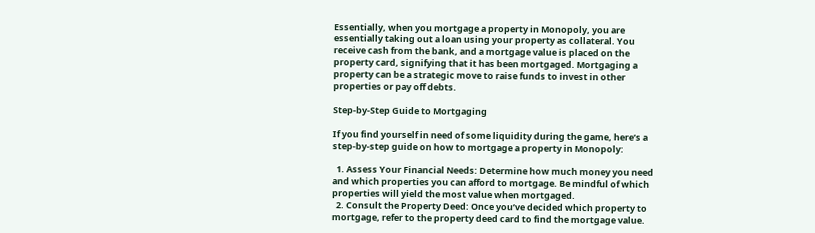Essentially, when you mortgage a property in Monopoly, you are essentially taking out a loan using your property as collateral. You receive cash from the bank, and a mortgage value is placed on the property card, signifying that it has been mortgaged. Mortgaging a property can be a strategic move to raise funds to invest in other properties or pay off debts.

Step-by-Step Guide to Mortgaging

If you find yourself in need of some liquidity during the game, here’s a step-by-step guide on how to mortgage a property in Monopoly:

  1. Assess Your Financial Needs: Determine how much money you need and which properties you can afford to mortgage. Be mindful of which properties will yield the most value when mortgaged.
  2. Consult the Property Deed: Once you’ve decided which property to mortgage, refer to the property deed card to find the mortgage value.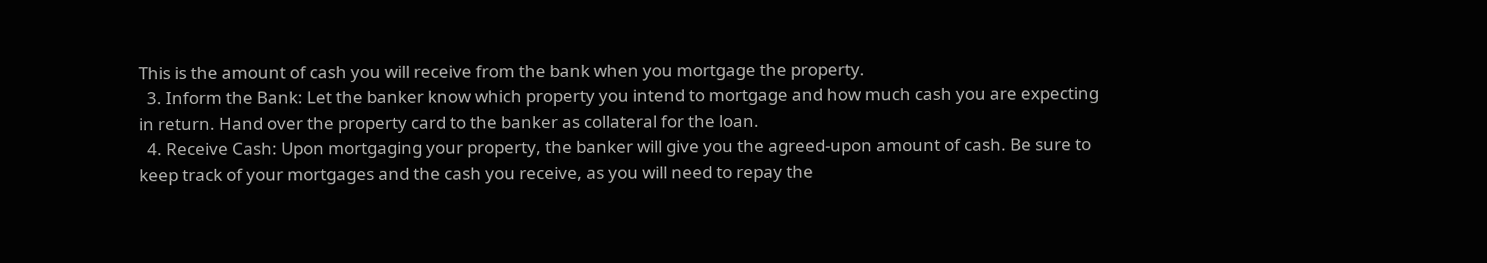This is the amount of cash you will receive from the bank when you mortgage the property.
  3. Inform the Bank: Let the banker know which property you intend to mortgage and how much cash you are expecting in return. Hand over the property card to the banker as collateral for the loan.
  4. Receive Cash: Upon mortgaging your property, the banker will give you the agreed-upon amount of cash. Be sure to keep track of your mortgages and the cash you receive, as you will need to repay the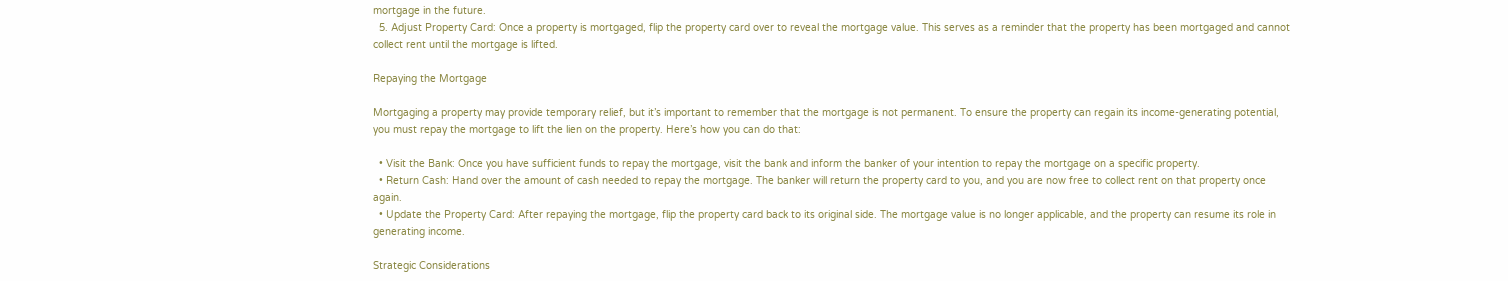mortgage in the future.
  5. Adjust Property Card: Once a property is mortgaged, flip the property card over to reveal the mortgage value. This serves as a reminder that the property has been mortgaged and cannot collect rent until the mortgage is lifted.

Repaying the Mortgage

Mortgaging a property may provide temporary relief, but it’s important to remember that the mortgage is not permanent. To ensure the property can regain its income-generating potential, you must repay the mortgage to lift the lien on the property. Here’s how you can do that:

  • Visit the Bank: Once you have sufficient funds to repay the mortgage, visit the bank and inform the banker of your intention to repay the mortgage on a specific property.
  • Return Cash: Hand over the amount of cash needed to repay the mortgage. The banker will return the property card to you, and you are now free to collect rent on that property once again.
  • Update the Property Card: After repaying the mortgage, flip the property card back to its original side. The mortgage value is no longer applicable, and the property can resume its role in generating income.

Strategic Considerations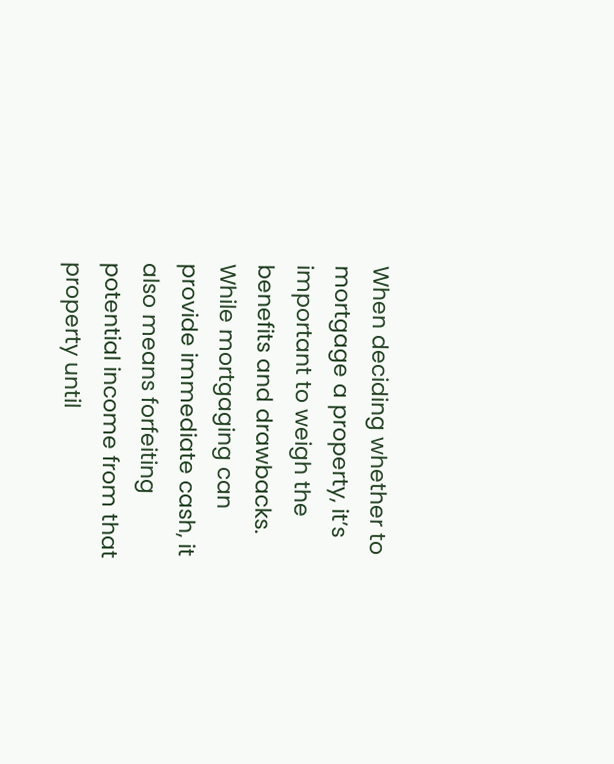When deciding whether to mortgage a property, it’s important to weigh the benefits and drawbacks. While mortgaging can provide immediate cash, it also means forfeiting potential income from that property until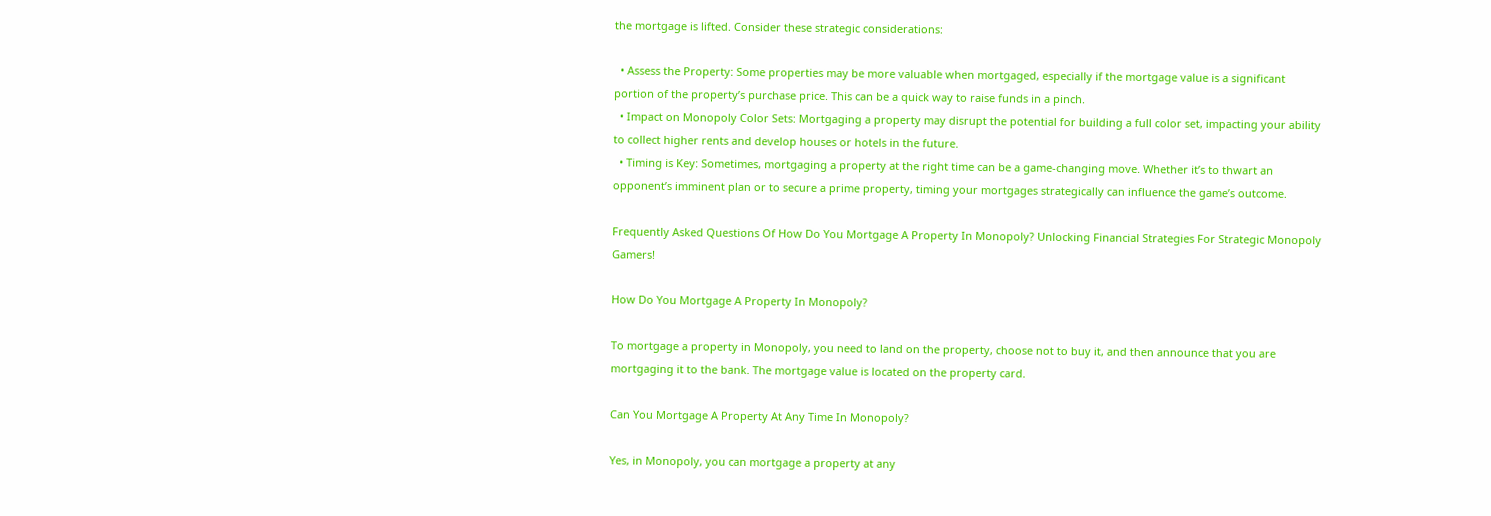the mortgage is lifted. Consider these strategic considerations:

  • Assess the Property: Some properties may be more valuable when mortgaged, especially if the mortgage value is a significant portion of the property’s purchase price. This can be a quick way to raise funds in a pinch.
  • Impact on Monopoly Color Sets: Mortgaging a property may disrupt the potential for building a full color set, impacting your ability to collect higher rents and develop houses or hotels in the future.
  • Timing is Key: Sometimes, mortgaging a property at the right time can be a game-changing move. Whether it’s to thwart an opponent’s imminent plan or to secure a prime property, timing your mortgages strategically can influence the game’s outcome.

Frequently Asked Questions Of How Do You Mortgage A Property In Monopoly? Unlocking Financial Strategies For Strategic Monopoly Gamers!

How Do You Mortgage A Property In Monopoly?

To mortgage a property in Monopoly, you need to land on the property, choose not to buy it, and then announce that you are mortgaging it to the bank. The mortgage value is located on the property card.

Can You Mortgage A Property At Any Time In Monopoly?

Yes, in Monopoly, you can mortgage a property at any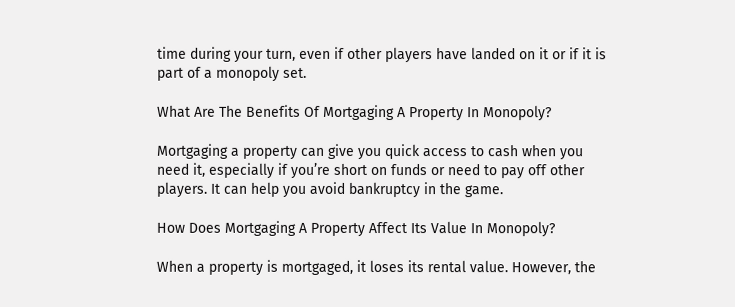time during your turn, even if other players have landed on it or if it is part of a monopoly set.

What Are The Benefits Of Mortgaging A Property In Monopoly?

Mortgaging a property can give you quick access to cash when you need it, especially if you’re short on funds or need to pay off other players. It can help you avoid bankruptcy in the game.

How Does Mortgaging A Property Affect Its Value In Monopoly?

When a property is mortgaged, it loses its rental value. However, the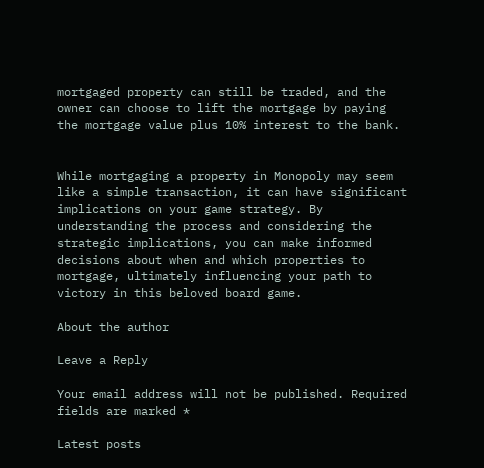mortgaged property can still be traded, and the owner can choose to lift the mortgage by paying the mortgage value plus 10% interest to the bank.


While mortgaging a property in Monopoly may seem like a simple transaction, it can have significant implications on your game strategy. By understanding the process and considering the strategic implications, you can make informed decisions about when and which properties to mortgage, ultimately influencing your path to victory in this beloved board game.

About the author

Leave a Reply

Your email address will not be published. Required fields are marked *

Latest posts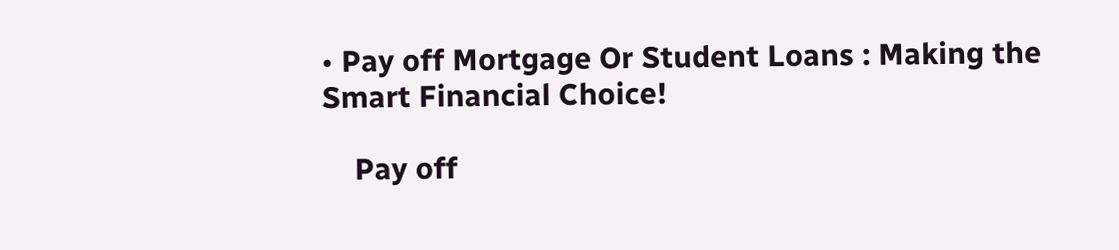• Pay off Mortgage Or Student Loans : Making the Smart Financial Choice!

    Pay off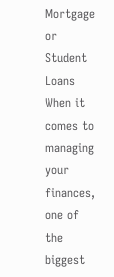Mortgage or Student Loans When it comes to managing your finances, one of the biggest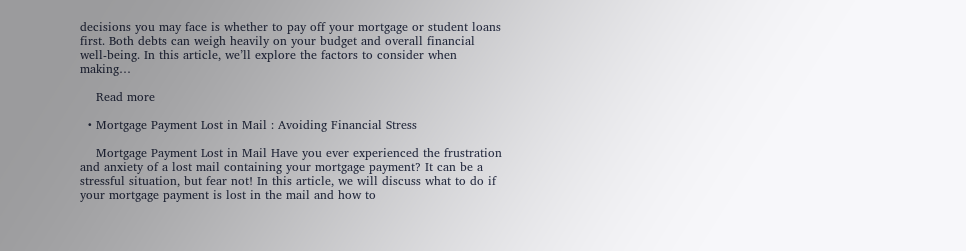decisions you may face is whether to pay off your mortgage or student loans first. Both debts can weigh heavily on your budget and overall financial well-being. In this article, we’ll explore the factors to consider when making…

    Read more

  • Mortgage Payment Lost in Mail : Avoiding Financial Stress

    Mortgage Payment Lost in Mail Have you ever experienced the frustration and anxiety of a lost mail containing your mortgage payment? It can be a stressful situation, but fear not! In this article, we will discuss what to do if your mortgage payment is lost in the mail and how to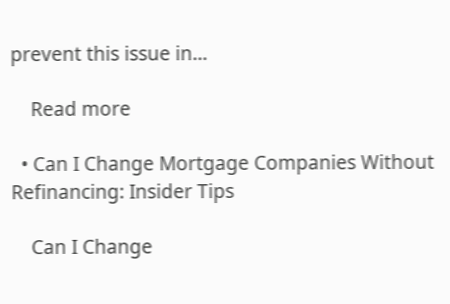prevent this issue in…

    Read more

  • Can I Change Mortgage Companies Without Refinancing: Insider Tips

    Can I Change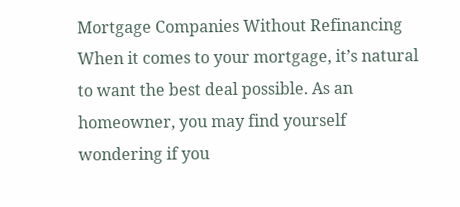Mortgage Companies Without Refinancing When it comes to your mortgage, it’s natural to want the best deal possible. As an homeowner, you may find yourself wondering if you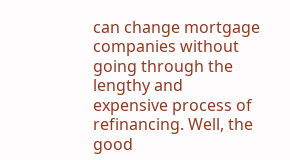can change mortgage companies without going through the lengthy and expensive process of refinancing. Well, the good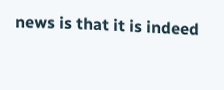news is that it is indeed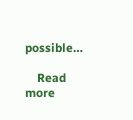possible…

    Read more